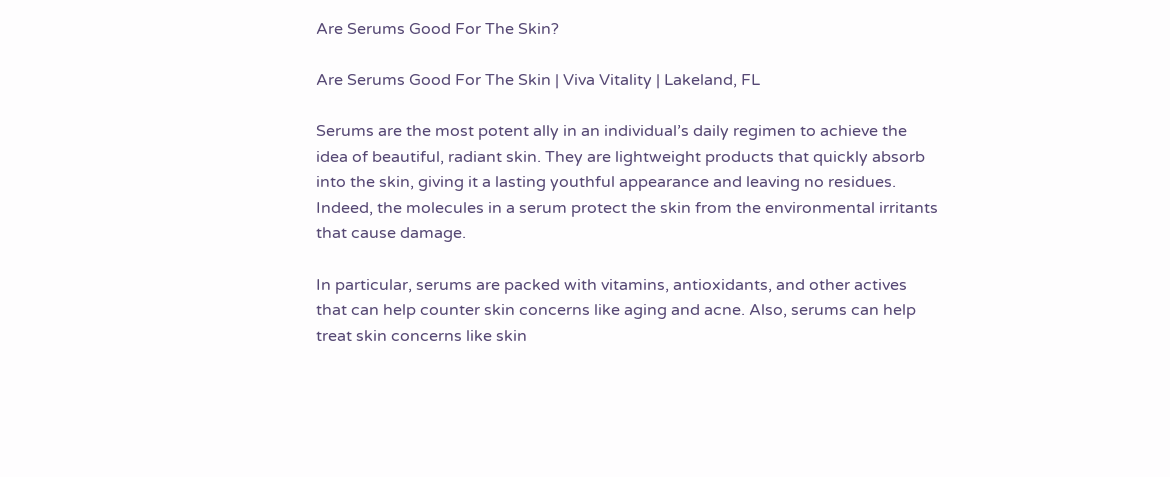Are Serums Good For The Skin?

Are Serums Good For The Skin | Viva Vitality | Lakeland, FL

Serums are the most potent ally in an individual’s daily regimen to achieve the idea of beautiful, radiant skin. They are lightweight products that quickly absorb into the skin, giving it a lasting youthful appearance and leaving no residues. Indeed, the molecules in a serum protect the skin from the environmental irritants that cause damage.

In particular, serums are packed with vitamins, antioxidants, and other actives that can help counter skin concerns like aging and acne. Also, serums can help treat skin concerns like skin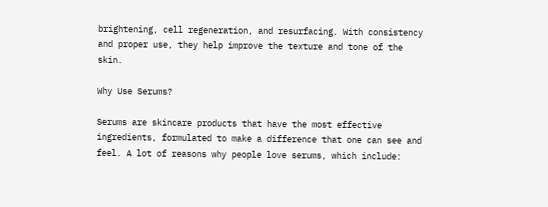brightening, cell regeneration, and resurfacing. With consistency and proper use, they help improve the texture and tone of the skin.

Why Use Serums?

Serums are skincare products that have the most effective ingredients, formulated to make a difference that one can see and feel. A lot of reasons why people love serums, which include: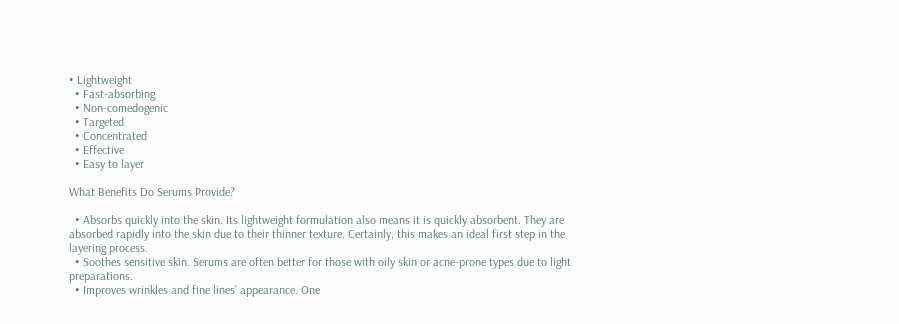• Lightweight
  • Fast-absorbing
  • Non-comedogenic
  • Targeted
  • Concentrated
  • Effective
  • Easy to layer

What Benefits Do Serums Provide?

  • Absorbs quickly into the skin. Its lightweight formulation also means it is quickly absorbent. They are absorbed rapidly into the skin due to their thinner texture. Certainly, this makes an ideal first step in the layering process.
  • Soothes sensitive skin. Serums are often better for those with oily skin or acne-prone types due to light preparations.
  • Improves wrinkles and fine lines’ appearance. One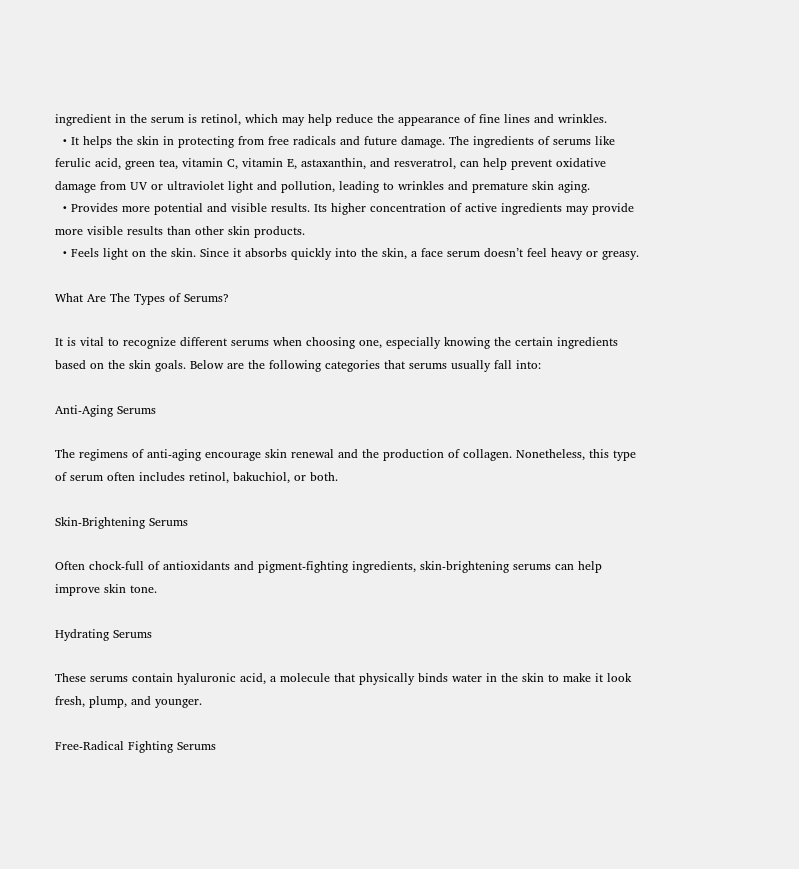ingredient in the serum is retinol, which may help reduce the appearance of fine lines and wrinkles.
  • It helps the skin in protecting from free radicals and future damage. The ingredients of serums like ferulic acid, green tea, vitamin C, vitamin E, astaxanthin, and resveratrol, can help prevent oxidative damage from UV or ultraviolet light and pollution, leading to wrinkles and premature skin aging.
  • Provides more potential and visible results. Its higher concentration of active ingredients may provide more visible results than other skin products.
  • Feels light on the skin. Since it absorbs quickly into the skin, a face serum doesn’t feel heavy or greasy.

What Are The Types of Serums?

It is vital to recognize different serums when choosing one, especially knowing the certain ingredients based on the skin goals. Below are the following categories that serums usually fall into:

Anti-Aging Serums

The regimens of anti-aging encourage skin renewal and the production of collagen. Nonetheless, this type of serum often includes retinol, bakuchiol, or both.

Skin-Brightening Serums

Often chock-full of antioxidants and pigment-fighting ingredients, skin-brightening serums can help improve skin tone.

Hydrating Serums

These serums contain hyaluronic acid, a molecule that physically binds water in the skin to make it look fresh, plump, and younger.

Free-Radical Fighting Serums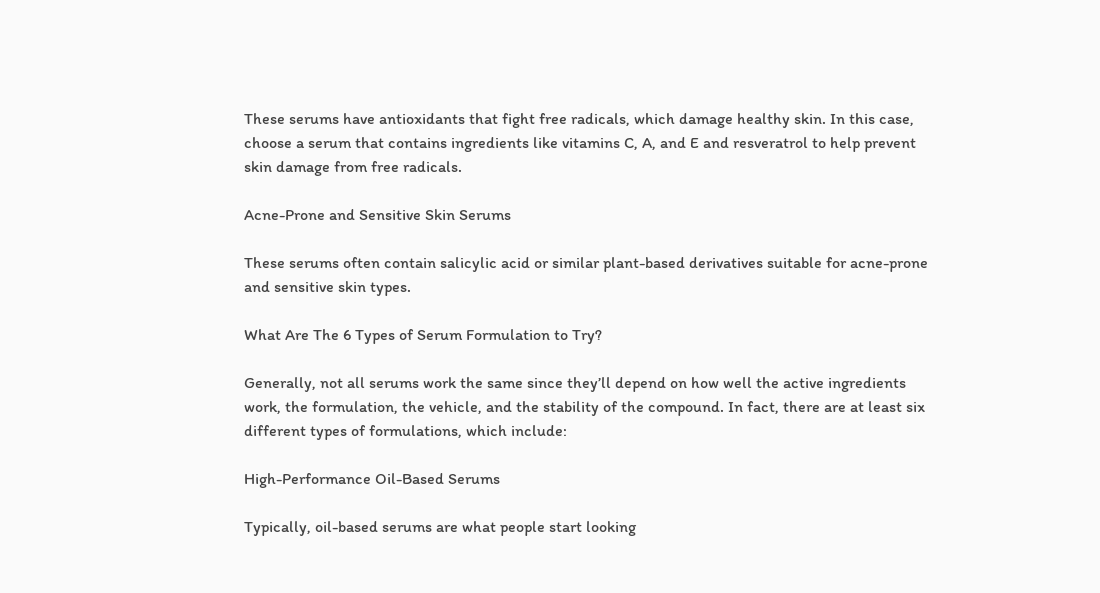These serums have antioxidants that fight free radicals, which damage healthy skin. In this case, choose a serum that contains ingredients like vitamins C, A, and E and resveratrol to help prevent skin damage from free radicals.

Acne-Prone and Sensitive Skin Serums

These serums often contain salicylic acid or similar plant-based derivatives suitable for acne-prone and sensitive skin types.

What Are The 6 Types of Serum Formulation to Try?

Generally, not all serums work the same since they’ll depend on how well the active ingredients work, the formulation, the vehicle, and the stability of the compound. In fact, there are at least six different types of formulations, which include:

High-Performance Oil-Based Serums

Typically, oil-based serums are what people start looking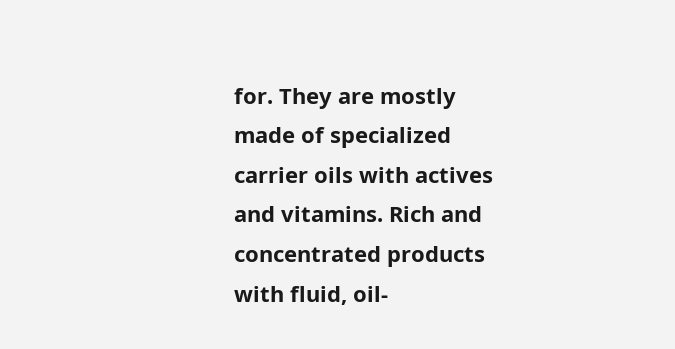for. They are mostly made of specialized carrier oils with actives and vitamins. Rich and concentrated products with fluid, oil-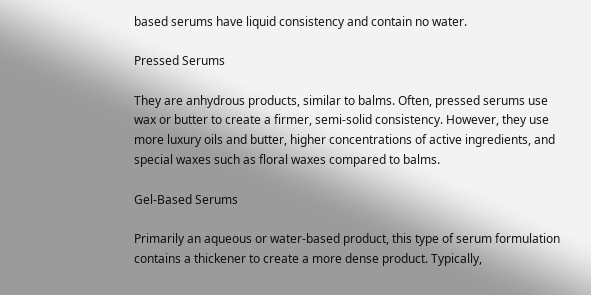based serums have liquid consistency and contain no water.

Pressed Serums

They are anhydrous products, similar to balms. Often, pressed serums use wax or butter to create a firmer, semi-solid consistency. However, they use more luxury oils and butter, higher concentrations of active ingredients, and special waxes such as floral waxes compared to balms.

Gel-Based Serums

Primarily an aqueous or water-based product, this type of serum formulation contains a thickener to create a more dense product. Typically,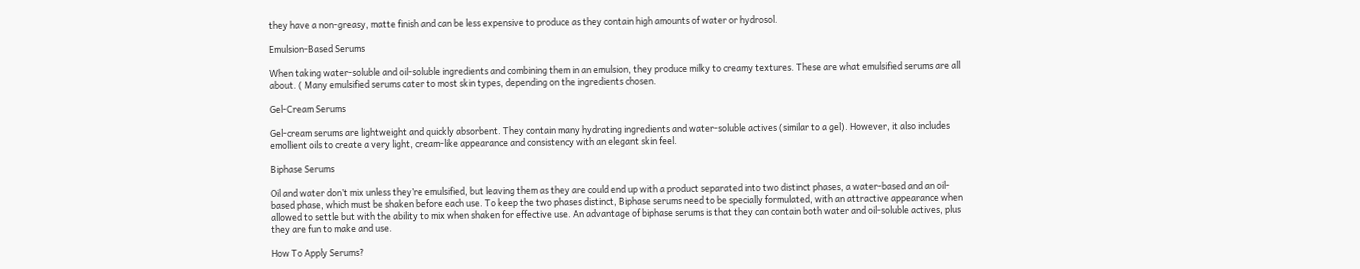they have a non-greasy, matte finish and can be less expensive to produce as they contain high amounts of water or hydrosol.

Emulsion-Based Serums

When taking water-soluble and oil-soluble ingredients and combining them in an emulsion, they produce milky to creamy textures. These are what emulsified serums are all about. ( Many emulsified serums cater to most skin types, depending on the ingredients chosen.

Gel-Cream Serums

Gel-cream serums are lightweight and quickly absorbent. They contain many hydrating ingredients and water-soluble actives (similar to a gel). However, it also includes emollient oils to create a very light, cream-like appearance and consistency with an elegant skin feel.

Biphase Serums

Oil and water don’t mix unless they’re emulsified, but leaving them as they are could end up with a product separated into two distinct phases, a water-based and an oil-based phase, which must be shaken before each use. To keep the two phases distinct, Biphase serums need to be specially formulated, with an attractive appearance when allowed to settle but with the ability to mix when shaken for effective use. An advantage of biphase serums is that they can contain both water and oil-soluble actives, plus they are fun to make and use.

How To Apply Serums?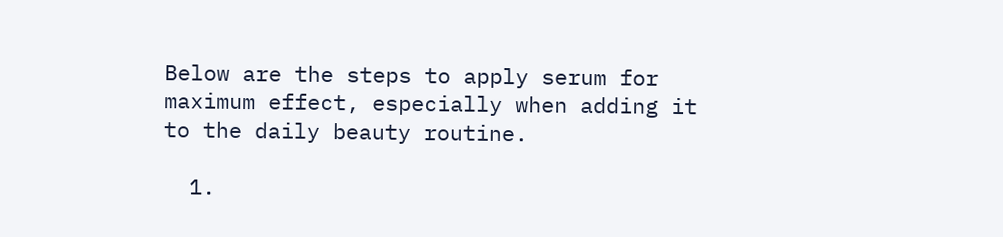Below are the steps to apply serum for maximum effect, especially when adding it to the daily beauty routine.

  1.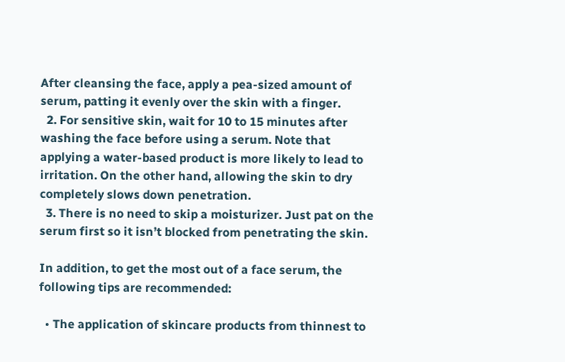After cleansing the face, apply a pea-sized amount of serum, patting it evenly over the skin with a finger.
  2. For sensitive skin, wait for 10 to 15 minutes after washing the face before using a serum. Note that applying a water-based product is more likely to lead to irritation. On the other hand, allowing the skin to dry completely slows down penetration.
  3. There is no need to skip a moisturizer. Just pat on the serum first so it isn’t blocked from penetrating the skin.

In addition, to get the most out of a face serum, the following tips are recommended:

  • The application of skincare products from thinnest to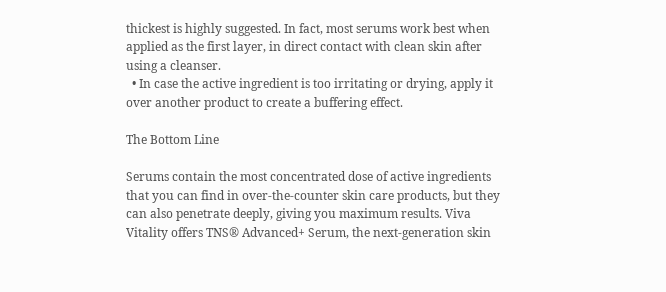thickest is highly suggested. In fact, most serums work best when applied as the first layer, in direct contact with clean skin after using a cleanser.
  • In case the active ingredient is too irritating or drying, apply it over another product to create a buffering effect.

The Bottom Line

Serums contain the most concentrated dose of active ingredients that you can find in over-the-counter skin care products, but they can also penetrate deeply, giving you maximum results. Viva Vitality offers TNS® Advanced+ Serum, the next-generation skin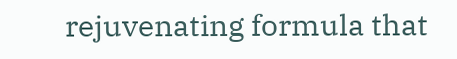rejuvenating formula that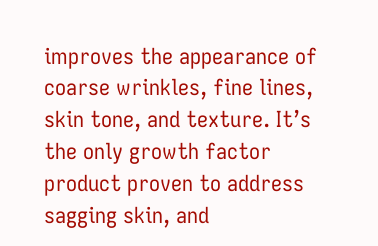improves the appearance of coarse wrinkles, fine lines, skin tone, and texture. It’s the only growth factor product proven to address sagging skin, and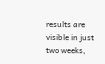results are visible in just two weeks,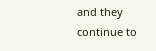and they continue to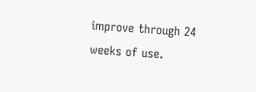improve through 24 weeks of use.